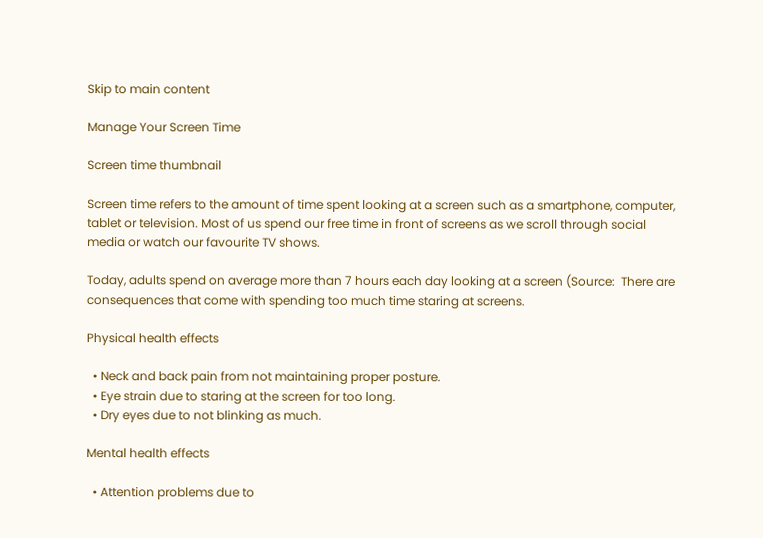Skip to main content

Manage Your Screen Time

Screen time thumbnail

Screen time refers to the amount of time spent looking at a screen such as a smartphone, computer, tablet or television. Most of us spend our free time in front of screens as we scroll through social media or watch our favourite TV shows.

Today, adults spend on average more than 7 hours each day looking at a screen (Source:  There are consequences that come with spending too much time staring at screens.

Physical health effects

  • Neck and back pain from not maintaining proper posture.
  • Eye strain due to staring at the screen for too long.
  • Dry eyes due to not blinking as much.

Mental health effects

  • Attention problems due to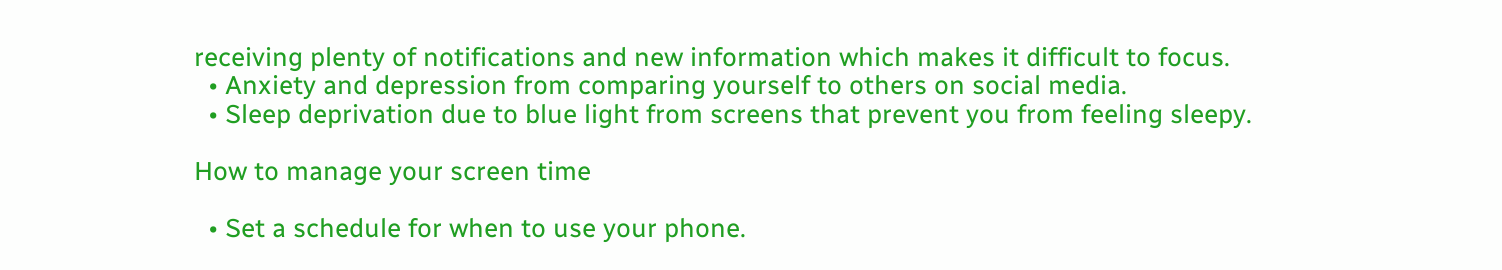receiving plenty of notifications and new information which makes it difficult to focus.
  • Anxiety and depression from comparing yourself to others on social media.
  • Sleep deprivation due to blue light from screens that prevent you from feeling sleepy.

How to manage your screen time

  • Set a schedule for when to use your phone.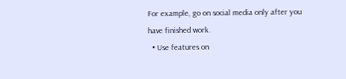For example, go on social media only after you have finished work.
  • Use features on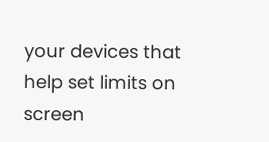your devices that help set limits on screen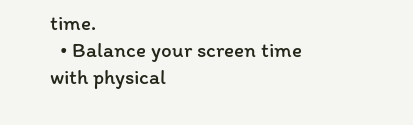time.
  • Balance your screen time with physical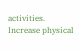activities.  Increase physical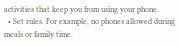activities that keep you from using your phone.
  • Set rules. For example, no phones allowed during meals or family time.